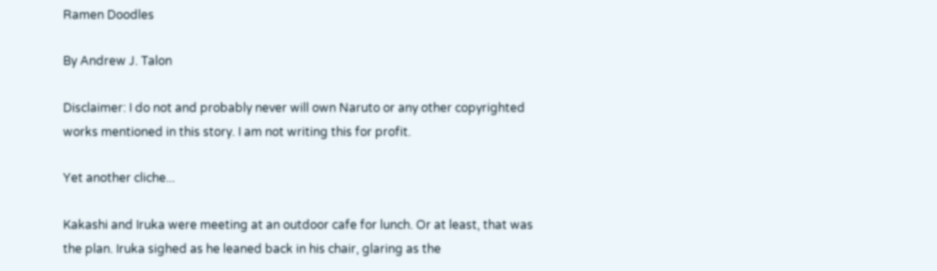Ramen Doodles

By Andrew J. Talon

Disclaimer: I do not and probably never will own Naruto or any other copyrighted works mentioned in this story. I am not writing this for profit.

Yet another cliche...

Kakashi and Iruka were meeting at an outdoor cafe for lunch. Or at least, that was the plan. Iruka sighed as he leaned back in his chair, glaring as the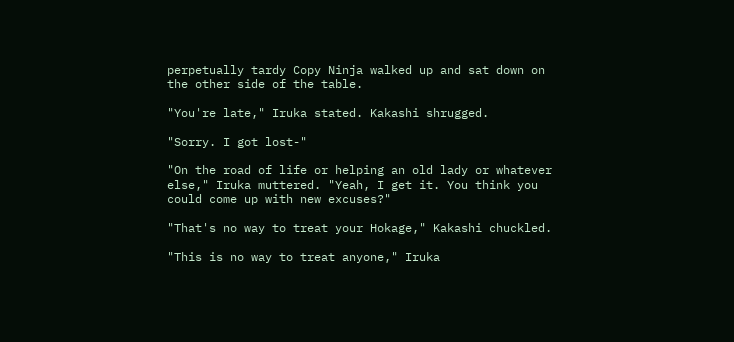perpetually tardy Copy Ninja walked up and sat down on the other side of the table.

"You're late," Iruka stated. Kakashi shrugged.

"Sorry. I got lost-"

"On the road of life or helping an old lady or whatever else," Iruka muttered. "Yeah, I get it. You think you could come up with new excuses?"

"That's no way to treat your Hokage," Kakashi chuckled.

"This is no way to treat anyone," Iruka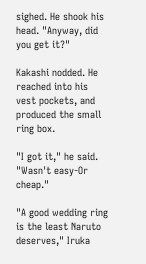sighed. He shook his head. "Anyway, did you get it?"

Kakashi nodded. He reached into his vest pockets, and produced the small ring box.

"I got it," he said. "Wasn't easy-Or cheap."

"A good wedding ring is the least Naruto deserves," Iruka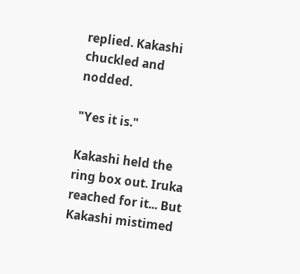replied. Kakashi chuckled and nodded.

"Yes it is."

Kakashi held the ring box out. Iruka reached for it... But Kakashi mistimed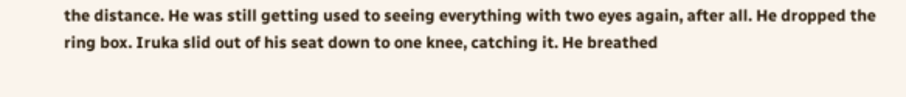the distance. He was still getting used to seeing everything with two eyes again, after all. He dropped the ring box. Iruka slid out of his seat down to one knee, catching it. He breathed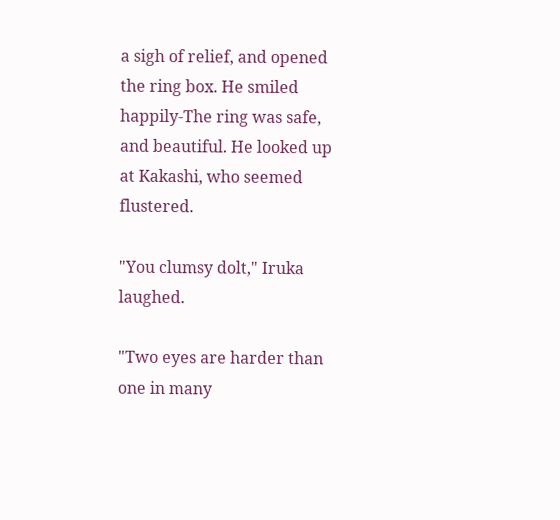a sigh of relief, and opened the ring box. He smiled happily-The ring was safe, and beautiful. He looked up at Kakashi, who seemed flustered.

"You clumsy dolt," Iruka laughed.

"Two eyes are harder than one in many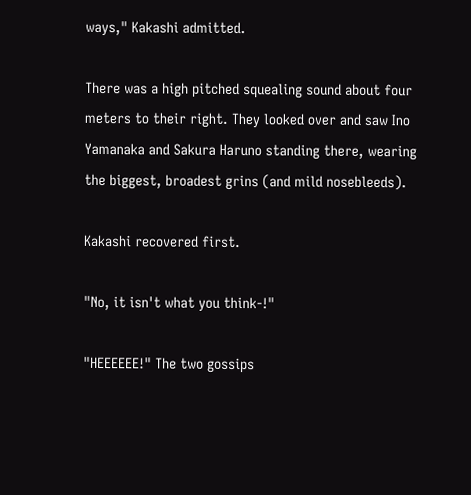ways," Kakashi admitted.

There was a high pitched squealing sound about four meters to their right. They looked over and saw Ino Yamanaka and Sakura Haruno standing there, wearing the biggest, broadest grins (and mild nosebleeds).

Kakashi recovered first.

"No, it isn't what you think-!"

"HEEEEEE!" The two gossips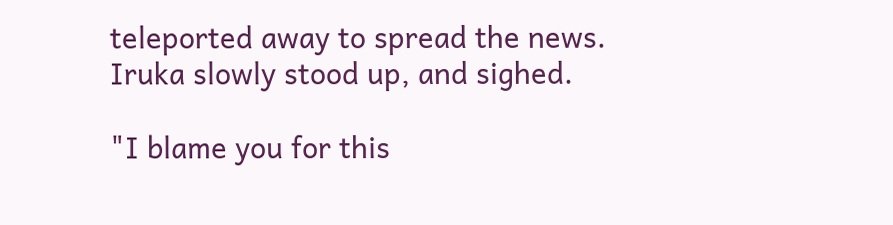teleported away to spread the news. Iruka slowly stood up, and sighed.

"I blame you for this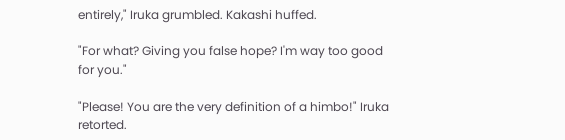entirely," Iruka grumbled. Kakashi huffed.

"For what? Giving you false hope? I'm way too good for you."

"Please! You are the very definition of a himbo!" Iruka retorted.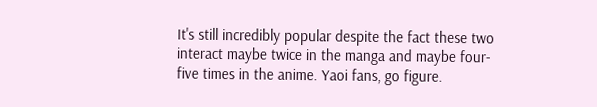It's still incredibly popular despite the fact these two interact maybe twice in the manga and maybe four-five times in the anime. Yaoi fans, go figure.